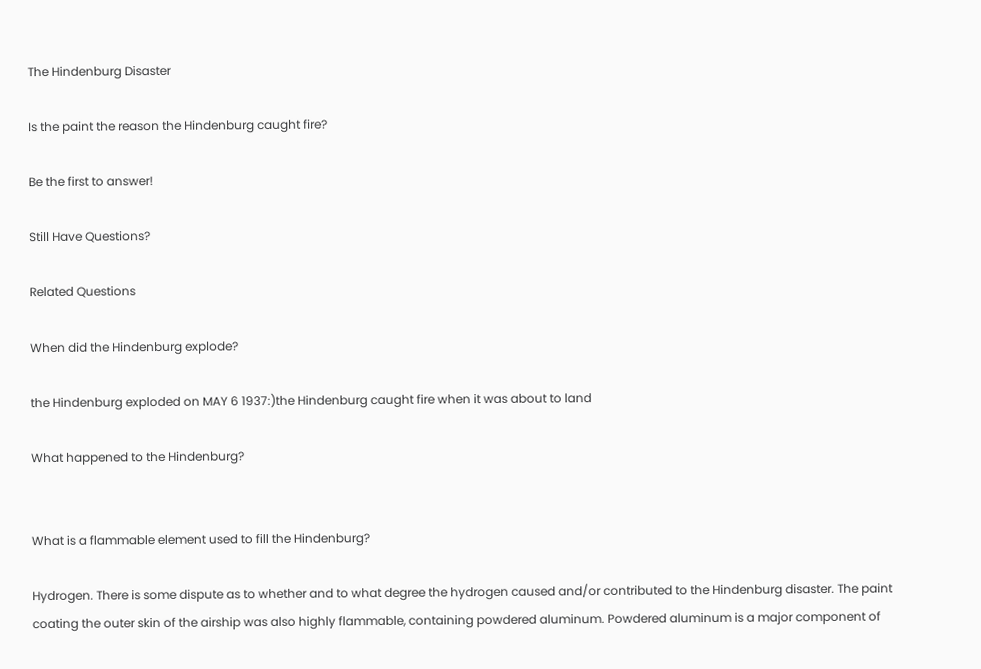The Hindenburg Disaster

Is the paint the reason the Hindenburg caught fire?

Be the first to answer!

Still Have Questions?

Related Questions

When did the Hindenburg explode?

the Hindenburg exploded on MAY 6 1937:)the Hindenburg caught fire when it was about to land

What happened to the Hindenburg?


What is a flammable element used to fill the Hindenburg?

Hydrogen. There is some dispute as to whether and to what degree the hydrogen caused and/or contributed to the Hindenburg disaster. The paint coating the outer skin of the airship was also highly flammable, containing powdered aluminum. Powdered aluminum is a major component of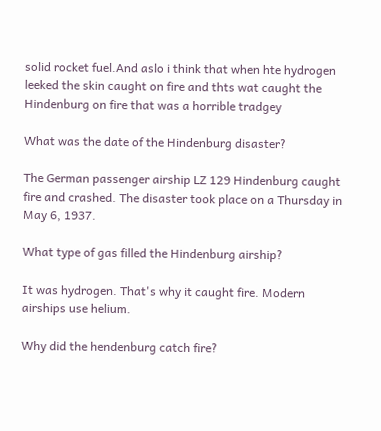solid rocket fuel.And aslo i think that when hte hydrogen leeked the skin caught on fire and thts wat caught the Hindenburg on fire that was a horrible tradgey

What was the date of the Hindenburg disaster?

The German passenger airship LZ 129 Hindenburg caught fire and crashed. The disaster took place on a Thursday in May 6, 1937.

What type of gas filled the Hindenburg airship?

It was hydrogen. That's why it caught fire. Modern airships use helium.

Why did the hendenburg catch fire?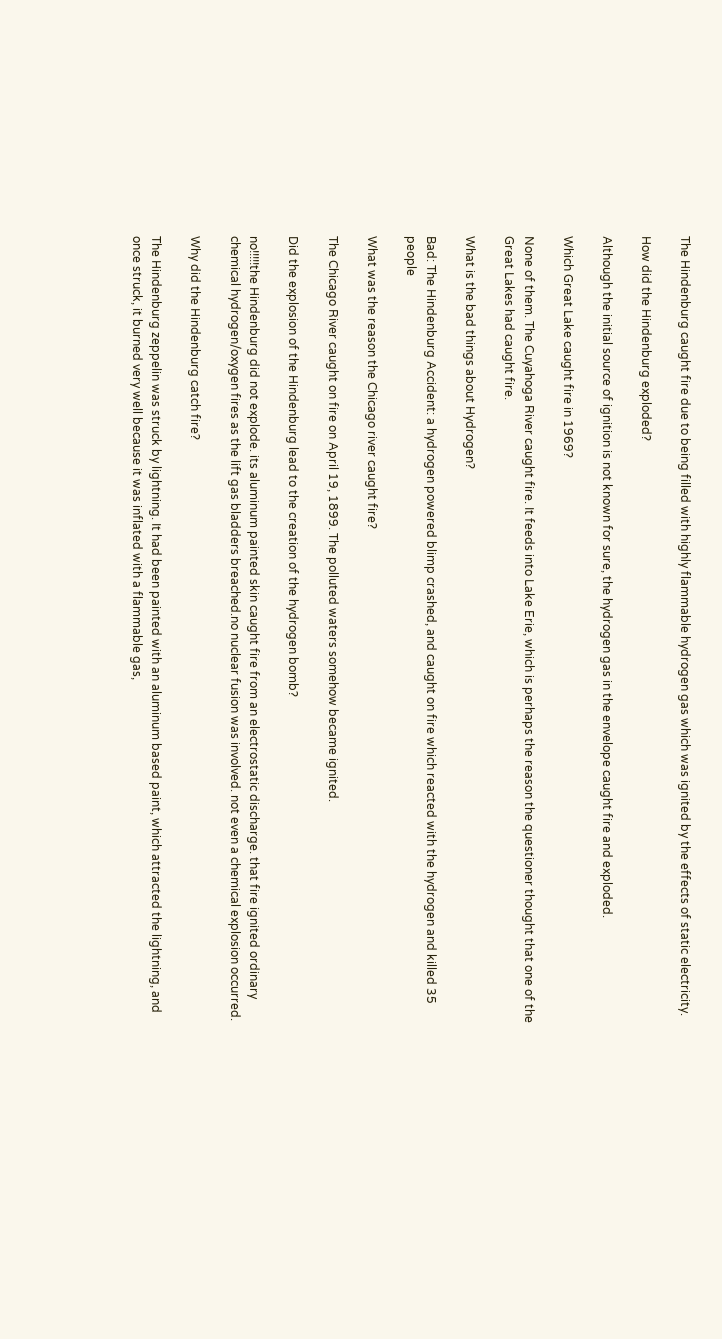The Hindenburg caught fire due to being filled with highly flammable hydrogen gas which was ignited by the effects of static electricity.

How did the Hindenburg exploded?

Although the initial source of ignition is not known for sure, the hydrogen gas in the envelope caught fire and exploded.

Which Great Lake caught fire in 1969?

None of them. The Cuyahoga River caught fire. It feeds into Lake Erie, which is perhaps the reason the questioner thought that one of the Great Lakes had caught fire.

What is the bad things about Hydrogen?

Bad: The Hindenburg Accident: a hydrogen powered blimp crashed, and caught on fire which reacted with the hydrogen and killed 35 people

What was the reason the Chicago river caught fire?

The Chicago River caught on fire on April 19, 1899. The polluted waters somehow became ignited.

Did the explosion of the Hindenburg lead to the creation of the hydrogen bomb?

no!!!!!the Hindenburg did not explode. its aluminum painted skin caught fire from an electrostatic discharge. that fire ignited ordinary chemical hydrogen/oxygen fires as the lift gas bladders breached.no nuclear fusion was involved. not even a chemical explosion occurred.

Why did the Hindenburg catch fire?

The Hindenburg zeppelin was struck by lightning. It had been painted with an aluminum based paint, which attracted the lightning, and once struck, it burned very well because it was inflated with a flammable gas,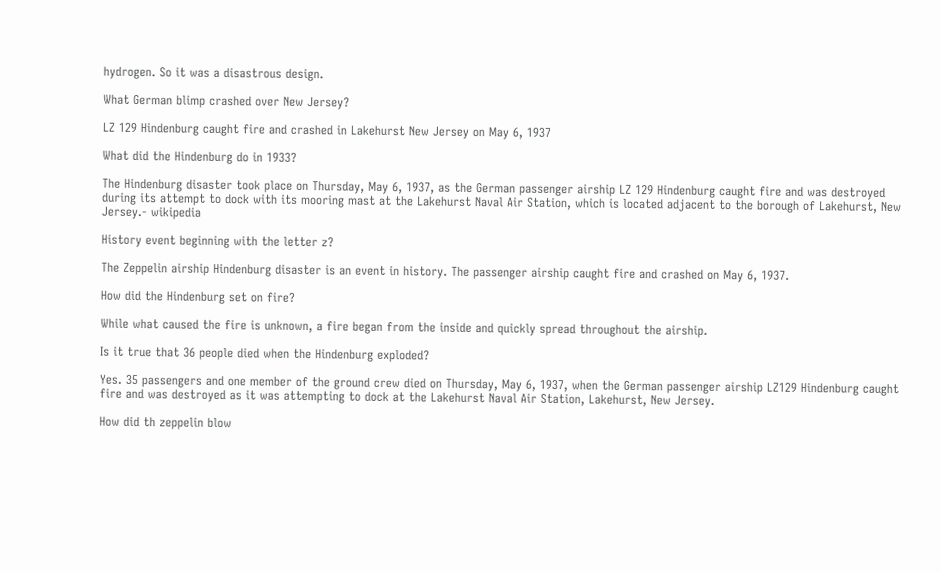hydrogen. So it was a disastrous design.

What German blimp crashed over New Jersey?

LZ 129 Hindenburg caught fire and crashed in Lakehurst New Jersey on May 6, 1937

What did the Hindenburg do in 1933?

The Hindenburg disaster took place on Thursday, May 6, 1937, as the German passenger airship LZ 129 Hindenburg caught fire and was destroyed during its attempt to dock with its mooring mast at the Lakehurst Naval Air Station, which is located adjacent to the borough of Lakehurst, New Jersey.- wikipedia

History event beginning with the letter z?

The Zeppelin airship Hindenburg disaster is an event in history. The passenger airship caught fire and crashed on May 6, 1937.

How did the Hindenburg set on fire?

While what caused the fire is unknown, a fire began from the inside and quickly spread throughout the airship.

Is it true that 36 people died when the Hindenburg exploded?

Yes. 35 passengers and one member of the ground crew died on Thursday, May 6, 1937, when the German passenger airship LZ129 Hindenburg caught fire and was destroyed as it was attempting to dock at the Lakehurst Naval Air Station, Lakehurst, New Jersey.

How did th zeppelin blow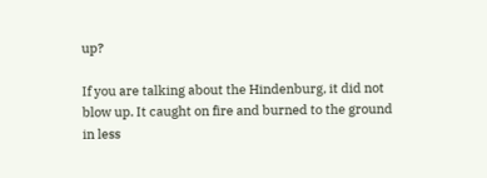up?

If you are talking about the Hindenburg, it did not blow up. It caught on fire and burned to the ground in less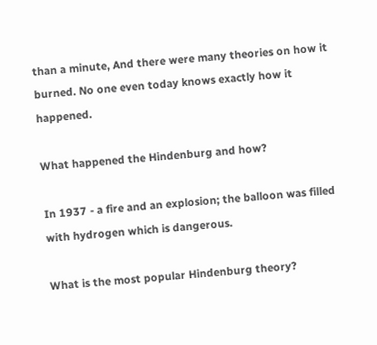than a minute, And there were many theories on how it burned. No one even today knows exactly how it happened.

What happened the Hindenburg and how?

In 1937 - a fire and an explosion; the balloon was filled with hydrogen which is dangerous.

What is the most popular Hindenburg theory?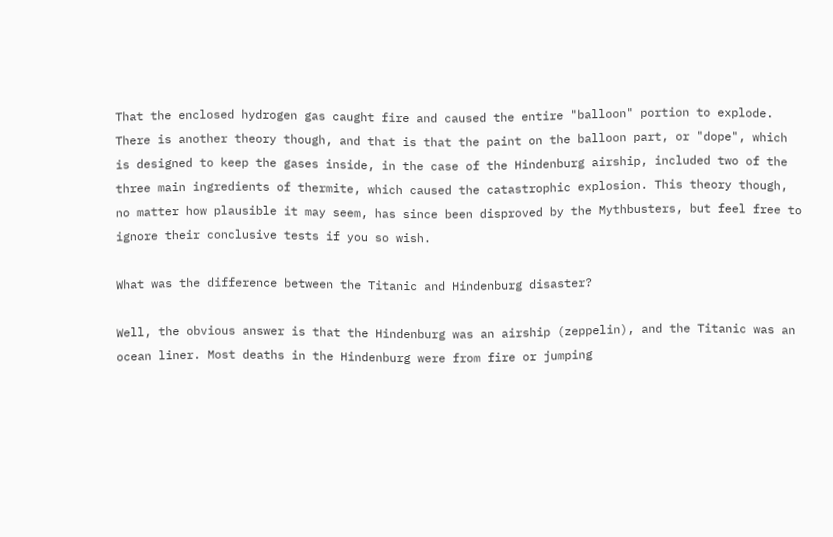That the enclosed hydrogen gas caught fire and caused the entire "balloon" portion to explode. There is another theory though, and that is that the paint on the balloon part, or "dope", which is designed to keep the gases inside, in the case of the Hindenburg airship, included two of the three main ingredients of thermite, which caused the catastrophic explosion. This theory though, no matter how plausible it may seem, has since been disproved by the Mythbusters, but feel free to ignore their conclusive tests if you so wish.

What was the difference between the Titanic and Hindenburg disaster?

Well, the obvious answer is that the Hindenburg was an airship (zeppelin), and the Titanic was an ocean liner. Most deaths in the Hindenburg were from fire or jumping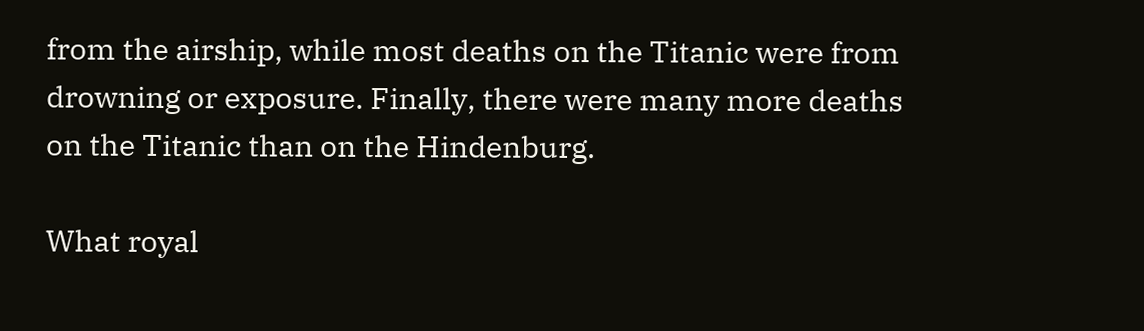from the airship, while most deaths on the Titanic were from drowning or exposure. Finally, there were many more deaths on the Titanic than on the Hindenburg.

What royal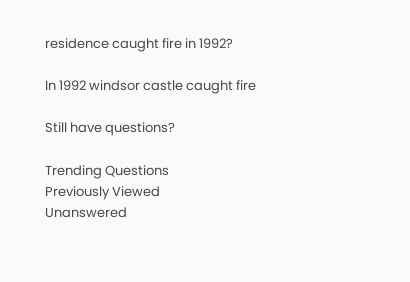residence caught fire in 1992?

In 1992 windsor castle caught fire

Still have questions?

Trending Questions
Previously Viewed
Unanswered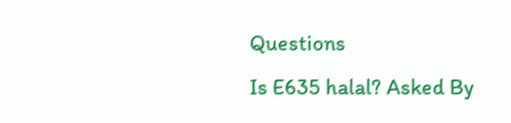Questions
Is E635 halal? Asked By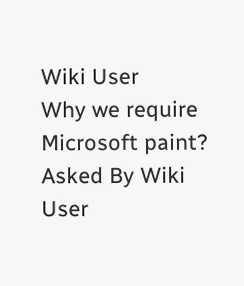Wiki User
Why we require Microsoft paint? Asked By Wiki User